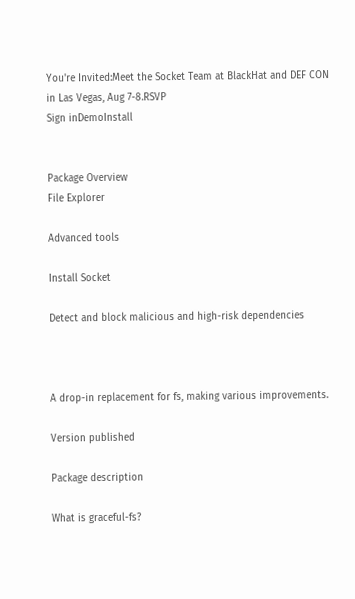You're Invited:Meet the Socket Team at BlackHat and DEF CON in Las Vegas, Aug 7-8.RSVP
Sign inDemoInstall


Package Overview
File Explorer

Advanced tools

Install Socket

Detect and block malicious and high-risk dependencies



A drop-in replacement for fs, making various improvements.

Version published

Package description

What is graceful-fs?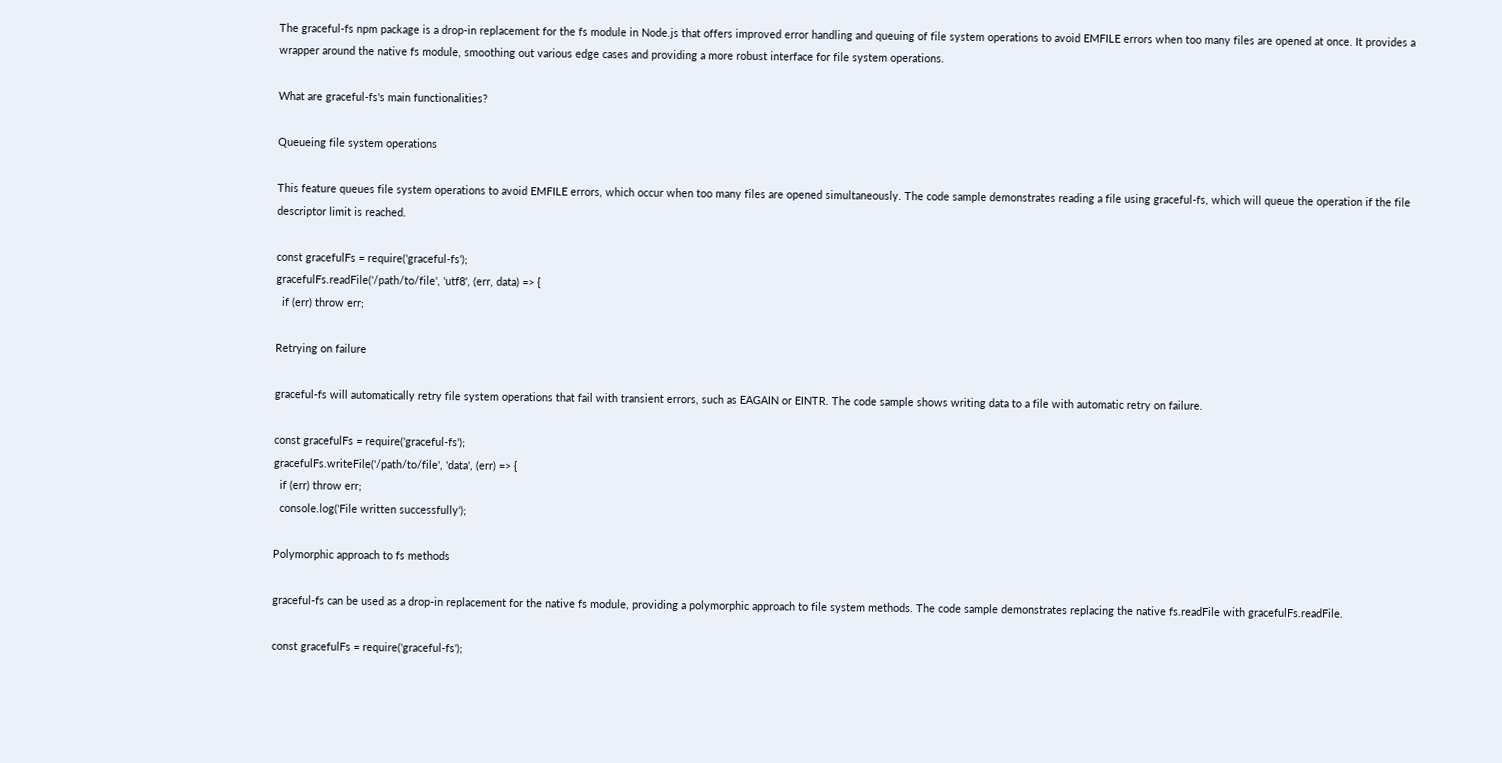The graceful-fs npm package is a drop-in replacement for the fs module in Node.js that offers improved error handling and queuing of file system operations to avoid EMFILE errors when too many files are opened at once. It provides a wrapper around the native fs module, smoothing out various edge cases and providing a more robust interface for file system operations.

What are graceful-fs's main functionalities?

Queueing file system operations

This feature queues file system operations to avoid EMFILE errors, which occur when too many files are opened simultaneously. The code sample demonstrates reading a file using graceful-fs, which will queue the operation if the file descriptor limit is reached.

const gracefulFs = require('graceful-fs');
gracefulFs.readFile('/path/to/file', 'utf8', (err, data) => {
  if (err) throw err;

Retrying on failure

graceful-fs will automatically retry file system operations that fail with transient errors, such as EAGAIN or EINTR. The code sample shows writing data to a file with automatic retry on failure.

const gracefulFs = require('graceful-fs');
gracefulFs.writeFile('/path/to/file', 'data', (err) => {
  if (err) throw err;
  console.log('File written successfully');

Polymorphic approach to fs methods

graceful-fs can be used as a drop-in replacement for the native fs module, providing a polymorphic approach to file system methods. The code sample demonstrates replacing the native fs.readFile with gracefulFs.readFile.

const gracefulFs = require('graceful-fs');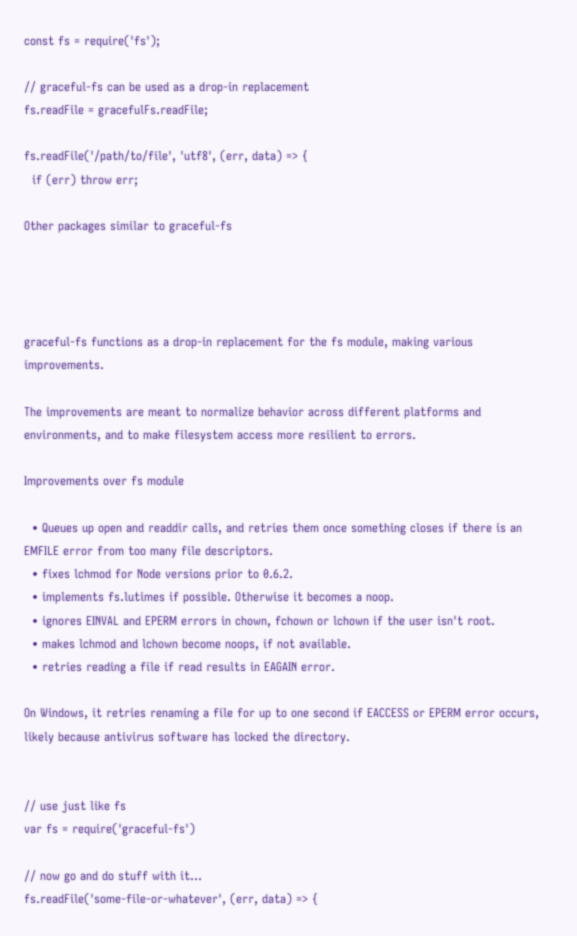const fs = require('fs');

// graceful-fs can be used as a drop-in replacement
fs.readFile = gracefulFs.readFile;

fs.readFile('/path/to/file', 'utf8', (err, data) => {
  if (err) throw err;

Other packages similar to graceful-fs




graceful-fs functions as a drop-in replacement for the fs module, making various improvements.

The improvements are meant to normalize behavior across different platforms and environments, and to make filesystem access more resilient to errors.

Improvements over fs module

  • Queues up open and readdir calls, and retries them once something closes if there is an EMFILE error from too many file descriptors.
  • fixes lchmod for Node versions prior to 0.6.2.
  • implements fs.lutimes if possible. Otherwise it becomes a noop.
  • ignores EINVAL and EPERM errors in chown, fchown or lchown if the user isn't root.
  • makes lchmod and lchown become noops, if not available.
  • retries reading a file if read results in EAGAIN error.

On Windows, it retries renaming a file for up to one second if EACCESS or EPERM error occurs, likely because antivirus software has locked the directory.


// use just like fs
var fs = require('graceful-fs')

// now go and do stuff with it...
fs.readFile('some-file-or-whatever', (err, data) => {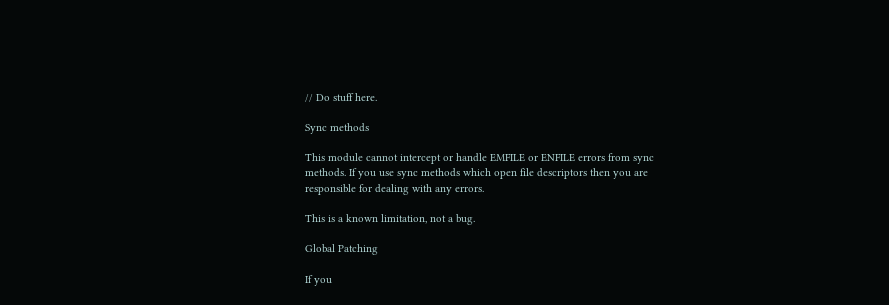// Do stuff here.

Sync methods

This module cannot intercept or handle EMFILE or ENFILE errors from sync methods. If you use sync methods which open file descriptors then you are responsible for dealing with any errors.

This is a known limitation, not a bug.

Global Patching

If you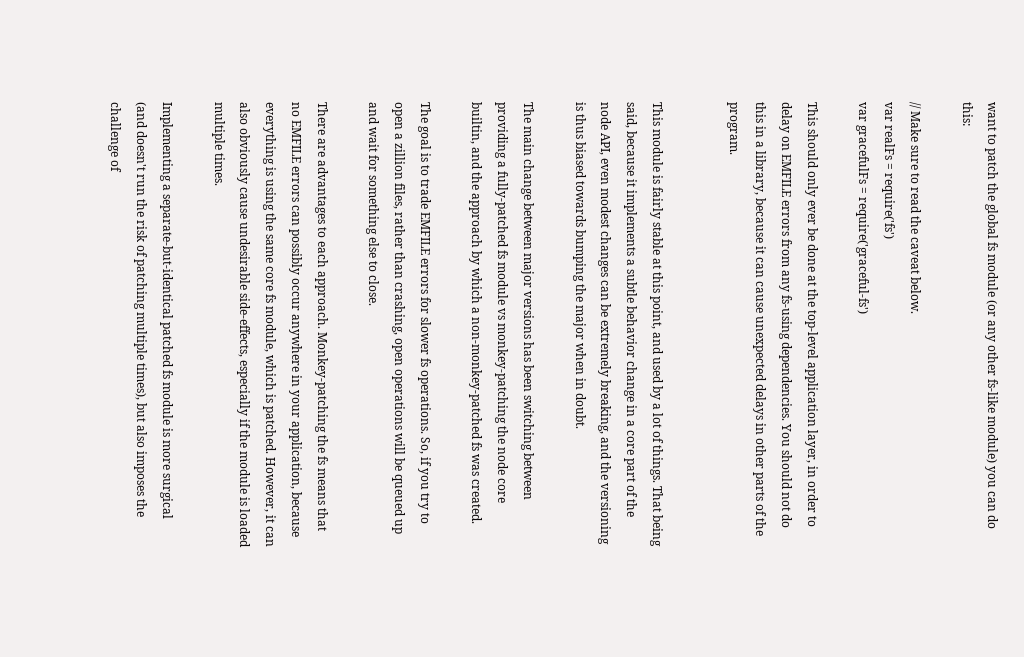want to patch the global fs module (or any other fs-like module) you can do this:

// Make sure to read the caveat below.
var realFs = require('fs')
var gracefulFs = require('graceful-fs')

This should only ever be done at the top-level application layer, in order to delay on EMFILE errors from any fs-using dependencies. You should not do this in a library, because it can cause unexpected delays in other parts of the program.


This module is fairly stable at this point, and used by a lot of things. That being said, because it implements a subtle behavior change in a core part of the node API, even modest changes can be extremely breaking, and the versioning is thus biased towards bumping the major when in doubt.

The main change between major versions has been switching between providing a fully-patched fs module vs monkey-patching the node core builtin, and the approach by which a non-monkey-patched fs was created.

The goal is to trade EMFILE errors for slower fs operations. So, if you try to open a zillion files, rather than crashing, open operations will be queued up and wait for something else to close.

There are advantages to each approach. Monkey-patching the fs means that no EMFILE errors can possibly occur anywhere in your application, because everything is using the same core fs module, which is patched. However, it can also obviously cause undesirable side-effects, especially if the module is loaded multiple times.

Implementing a separate-but-identical patched fs module is more surgical (and doesn't run the risk of patching multiple times), but also imposes the challenge of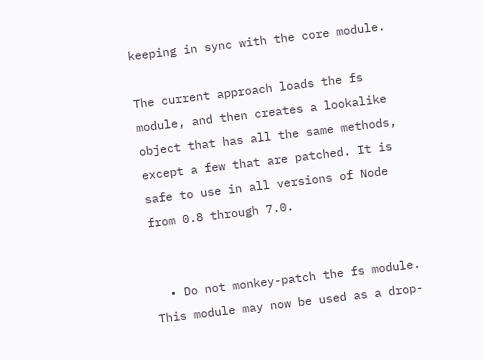keeping in sync with the core module.

The current approach loads the fs module, and then creates a lookalike object that has all the same methods, except a few that are patched. It is safe to use in all versions of Node from 0.8 through 7.0.


  • Do not monkey-patch the fs module. This module may now be used as a drop-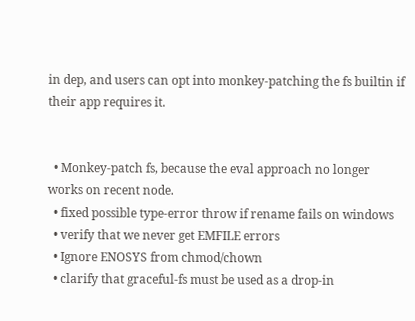in dep, and users can opt into monkey-patching the fs builtin if their app requires it.


  • Monkey-patch fs, because the eval approach no longer works on recent node.
  • fixed possible type-error throw if rename fails on windows
  • verify that we never get EMFILE errors
  • Ignore ENOSYS from chmod/chown
  • clarify that graceful-fs must be used as a drop-in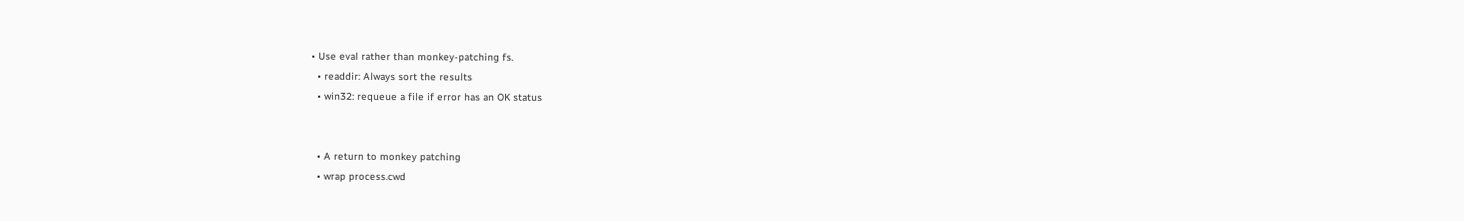• Use eval rather than monkey-patching fs.
  • readdir: Always sort the results
  • win32: requeue a file if error has an OK status


  • A return to monkey patching
  • wrap process.cwd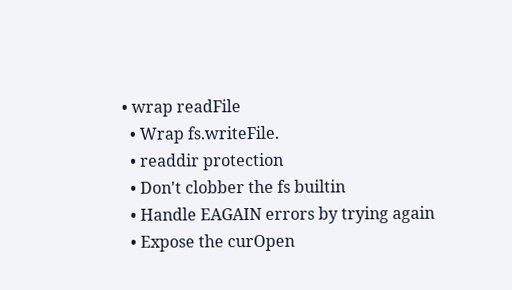• wrap readFile
  • Wrap fs.writeFile.
  • readdir protection
  • Don't clobber the fs builtin
  • Handle EAGAIN errors by trying again
  • Expose the curOpen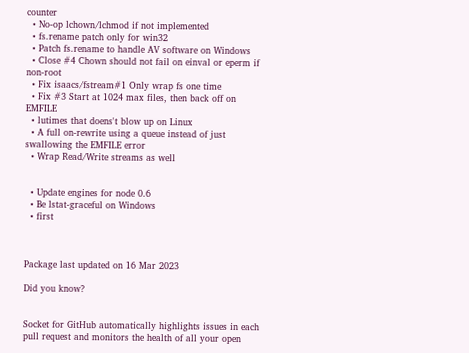counter
  • No-op lchown/lchmod if not implemented
  • fs.rename patch only for win32
  • Patch fs.rename to handle AV software on Windows
  • Close #4 Chown should not fail on einval or eperm if non-root
  • Fix isaacs/fstream#1 Only wrap fs one time
  • Fix #3 Start at 1024 max files, then back off on EMFILE
  • lutimes that doens't blow up on Linux
  • A full on-rewrite using a queue instead of just swallowing the EMFILE error
  • Wrap Read/Write streams as well


  • Update engines for node 0.6
  • Be lstat-graceful on Windows
  • first



Package last updated on 16 Mar 2023

Did you know?


Socket for GitHub automatically highlights issues in each pull request and monitors the health of all your open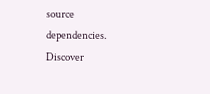source dependencies. Discover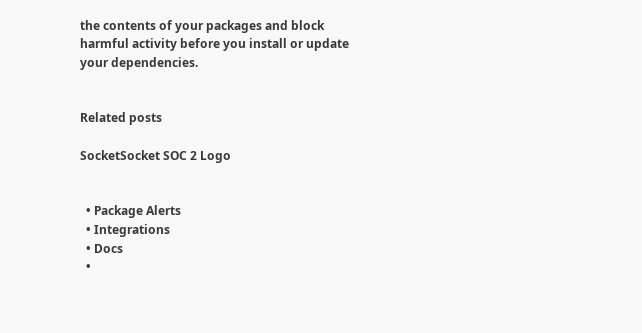the contents of your packages and block harmful activity before you install or update your dependencies.


Related posts

SocketSocket SOC 2 Logo


  • Package Alerts
  • Integrations
  • Docs
  •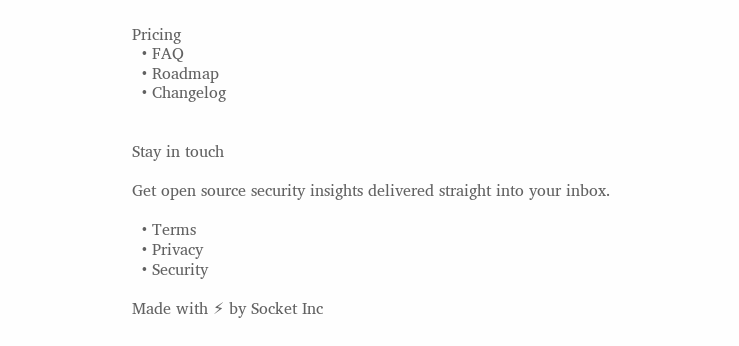Pricing
  • FAQ
  • Roadmap
  • Changelog


Stay in touch

Get open source security insights delivered straight into your inbox.

  • Terms
  • Privacy
  • Security

Made with ⚡ by Socket Inc